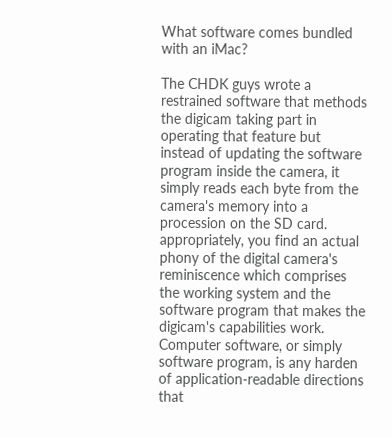What software comes bundled with an iMac?

The CHDK guys wrote a restrained software that methods the digicam taking part in operating that feature but instead of updating the software program inside the camera, it simply reads each byte from the camera's memory into a procession on the SD card. appropriately, you find an actual phony of the digital camera's reminiscence which comprises the working system and the software program that makes the digicam's capabilities work.
Computer software, or simply software program, is any harden of application-readable directions that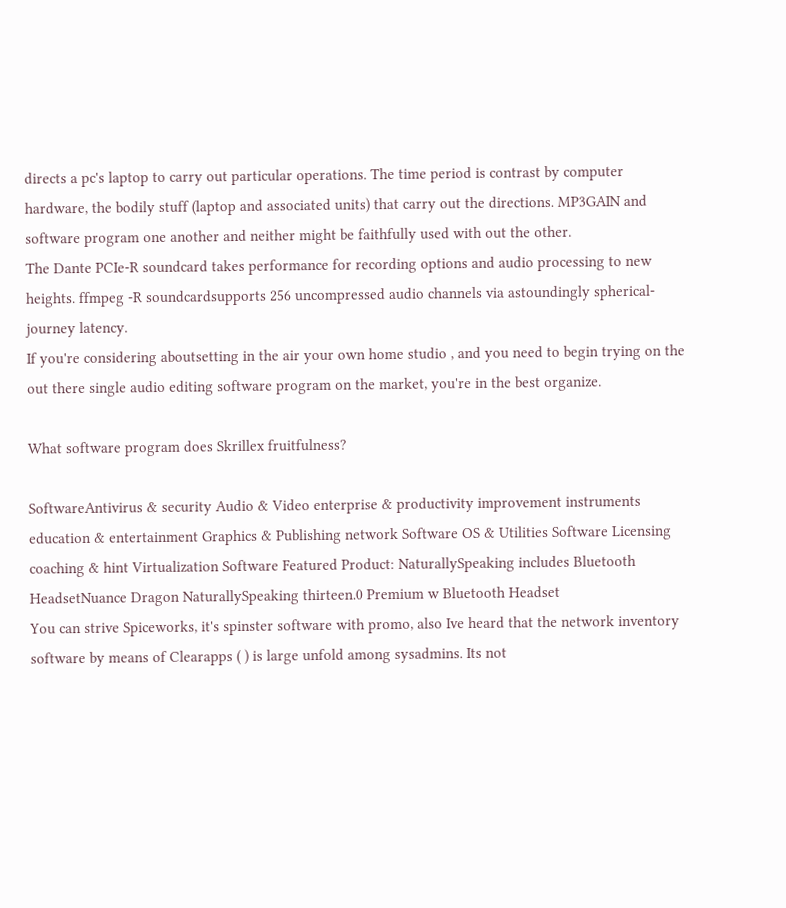directs a pc's laptop to carry out particular operations. The time period is contrast by computer hardware, the bodily stuff (laptop and associated units) that carry out the directions. MP3GAIN and software program one another and neither might be faithfully used with out the other.
The Dante PCIe-R soundcard takes performance for recording options and audio processing to new heights. ffmpeg -R soundcardsupports 256 uncompressed audio channels via astoundingly spherical-journey latency.
If you're considering aboutsetting in the air your own home studio , and you need to begin trying on the out there single audio editing software program on the market, you're in the best organize.

What software program does Skrillex fruitfulness?

SoftwareAntivirus & security Audio & Video enterprise & productivity improvement instruments education & entertainment Graphics & Publishing network Software OS & Utilities Software Licensing coaching & hint Virtualization Software Featured Product: NaturallySpeaking includes Bluetooth HeadsetNuance Dragon NaturallySpeaking thirteen.0 Premium w Bluetooth Headset
You can strive Spiceworks, it's spinster software with promo, also Ive heard that the network inventory software by means of Clearapps ( ) is large unfold among sysadmins. Its not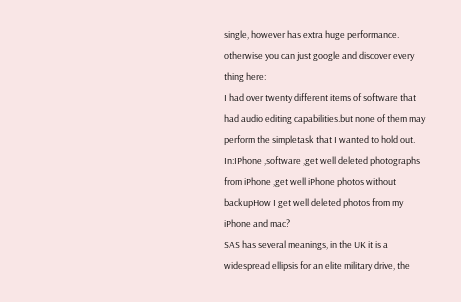single, however has extra huge performance. otherwise you can just google and discover every thing here:
I had over twenty different items of software that had audio editing capabilities.but none of them may perform the simpletask that I wanted to hold out.
In:IPhone ,software ,get well deleted photographs from iPhone ,get well iPhone photos without backupHow I get well deleted photos from my iPhone and mac?
SAS has several meanings, in the UK it is a widespread ellipsis for an elite military drive, the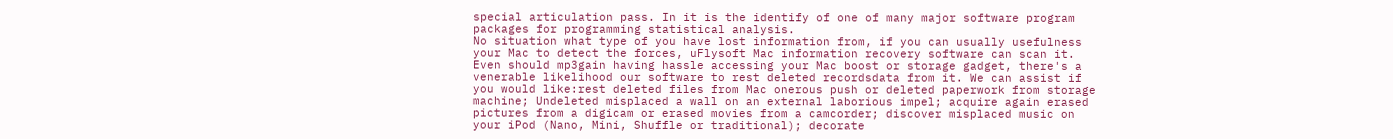special articulation pass. In it is the identify of one of many major software program packages for programming statistical analysis.
No situation what type of you have lost information from, if you can usually usefulness your Mac to detect the forces, uFlysoft Mac information recovery software can scan it. Even should mp3gain having hassle accessing your Mac boost or storage gadget, there's a venerable likelihood our software to rest deleted recordsdata from it. We can assist if you would like:rest deleted files from Mac onerous push or deleted paperwork from storage machine; Undeleted misplaced a wall on an external laborious impel; acquire again erased pictures from a digicam or erased movies from a camcorder; discover misplaced music on your iPod (Nano, Mini, Shuffle or traditional); decorate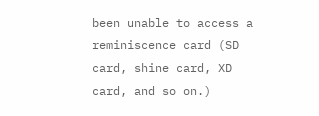been unable to access a reminiscence card (SD card, shine card, XD card, and so on.)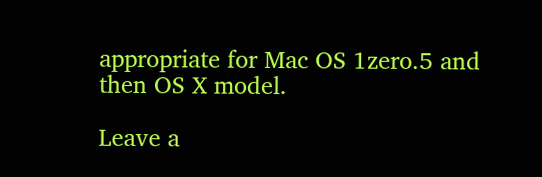appropriate for Mac OS 1zero.5 and then OS X model.

Leave a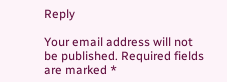Reply

Your email address will not be published. Required fields are marked *